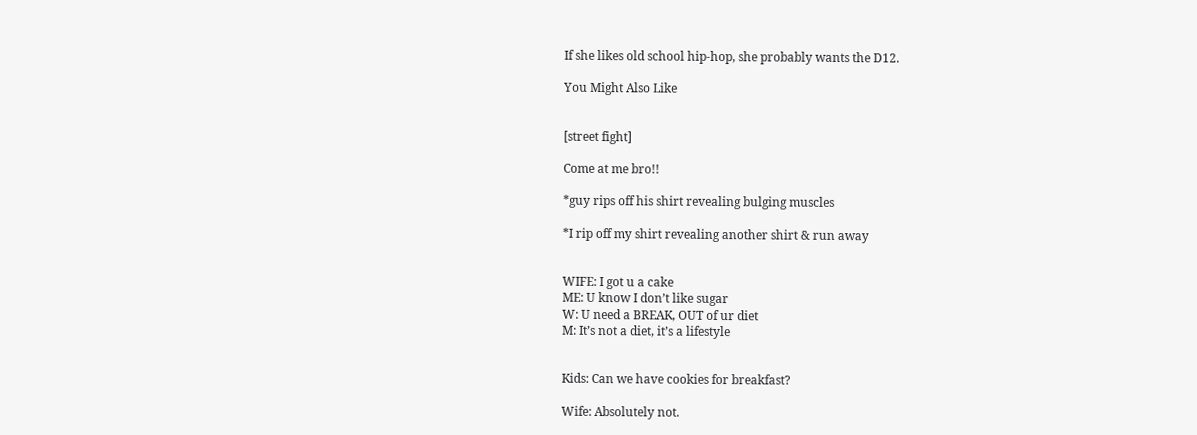If she likes old school hip-hop, she probably wants the D12.

You Might Also Like


[street fight]

Come at me bro!!

*guy rips off his shirt revealing bulging muscles

*I rip off my shirt revealing another shirt & run away


WIFE: I got u a cake
ME: U know I don’t like sugar
W: U need a BREAK, OUT of ur diet
M: It’s not a diet, it’s a lifestyle


Kids: Can we have cookies for breakfast?

Wife: Absolutely not.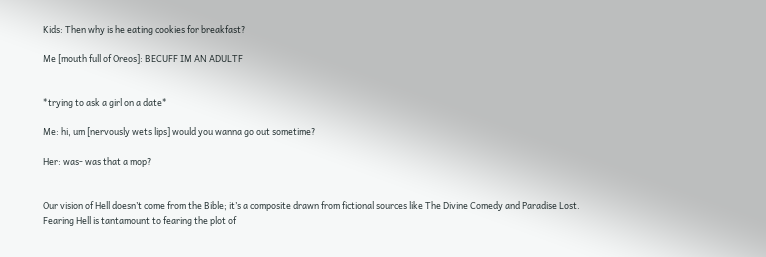Kids: Then why is he eating cookies for breakfast?

Me [mouth full of Oreos]: BECUFF IM AN ADULTF


*trying to ask a girl on a date*

Me: hi, um [nervously wets lips] would you wanna go out sometime?

Her: was- was that a mop?


Our vision of Hell doesn’t come from the Bible; it’s a composite drawn from fictional sources like The Divine Comedy and Paradise Lost. Fearing Hell is tantamount to fearing the plot of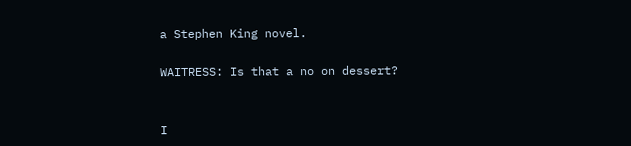a Stephen King novel.

WAITRESS: Is that a no on dessert?


I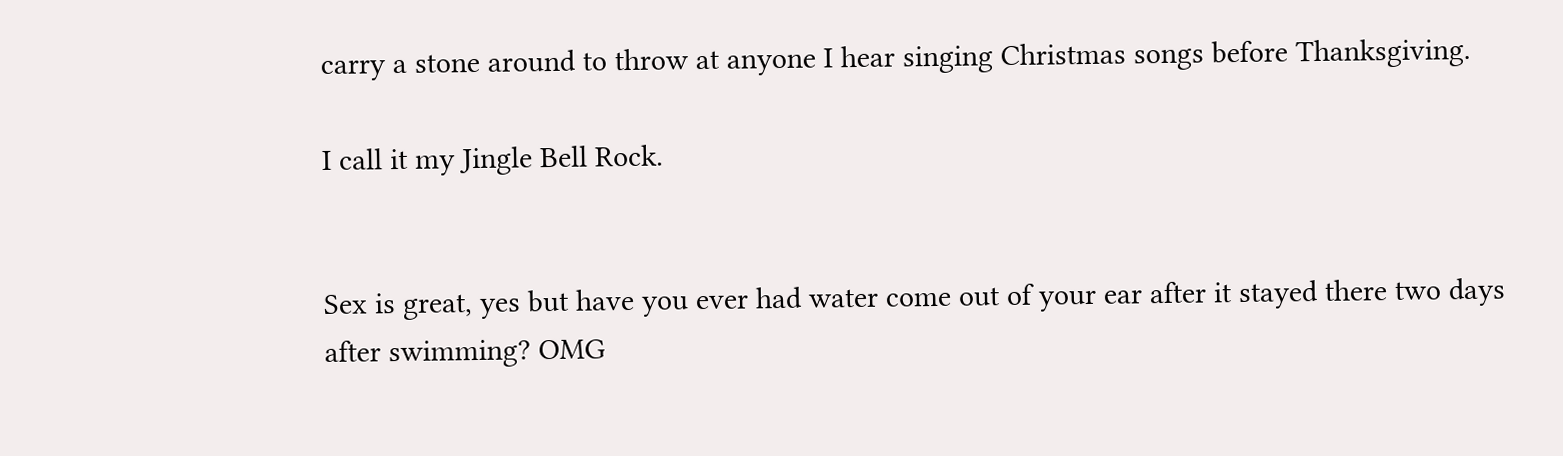carry a stone around to throw at anyone I hear singing Christmas songs before Thanksgiving.

I call it my Jingle Bell Rock.


Sex is great, yes but have you ever had water come out of your ear after it stayed there two days after swimming? OMG